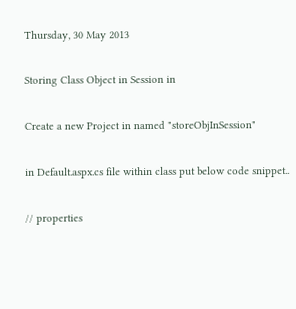Thursday, 30 May 2013

Storing Class Object in Session in

Create a new Project in named "storeObjInSession"

in Default.aspx.cs file within class put below code snippet..

// properties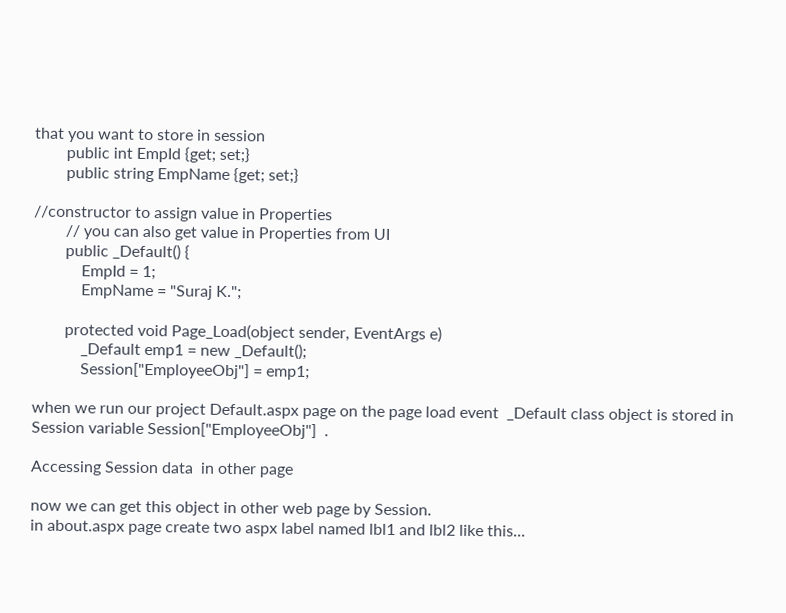that you want to store in session
        public int EmpId {get; set;}
        public string EmpName {get; set;}

//constructor to assign value in Properties
        // you can also get value in Properties from UI
        public _Default() {
            EmpId = 1;
            EmpName = "Suraj K.";

        protected void Page_Load(object sender, EventArgs e)
            _Default emp1 = new _Default();
            Session["EmployeeObj"] = emp1;

when we run our project Default.aspx page on the page load event  _Default class object is stored in Session variable Session["EmployeeObj"]  .

Accessing Session data  in other page

now we can get this object in other web page by Session.
in about.aspx page create two aspx label named lbl1 and lbl2 like this...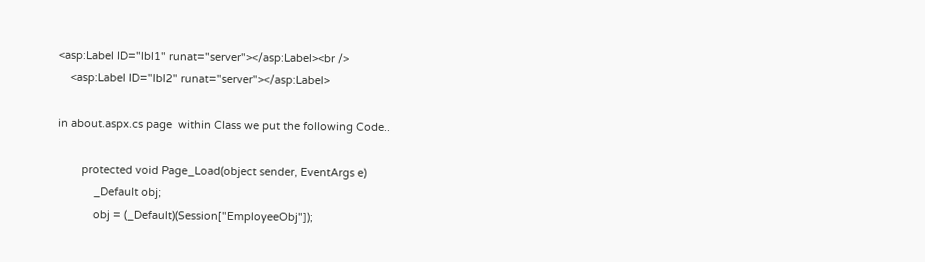<asp:Label ID="lbl1" runat="server"></asp:Label><br />
    <asp:Label ID="lbl2" runat="server"></asp:Label>

in about.aspx.cs page  within Class we put the following Code..

        protected void Page_Load(object sender, EventArgs e)
            _Default obj;
            obj = (_Default)(Session["EmployeeObj"]);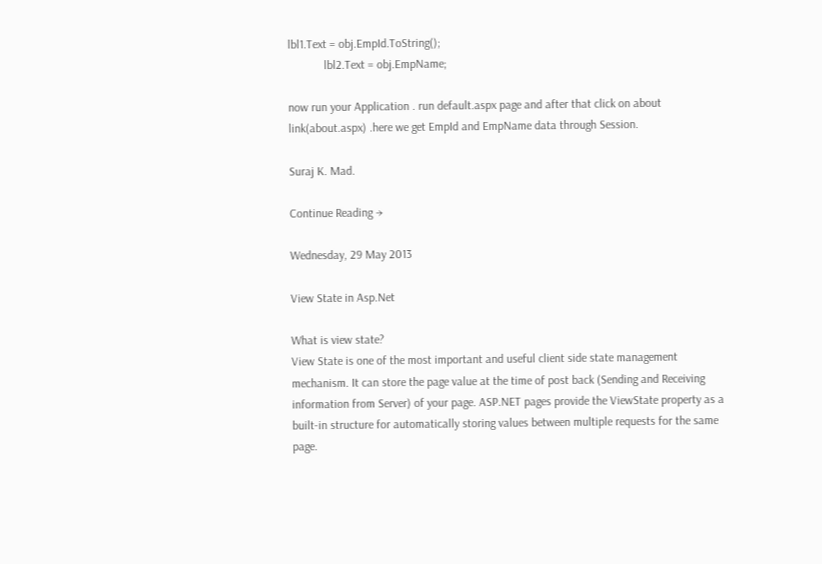lbl1.Text = obj.EmpId.ToString();
            lbl2.Text = obj.EmpName;

now run your Application . run default.aspx page and after that click on about link(about.aspx) .here we get EmpId and EmpName data through Session.

Suraj K. Mad.

Continue Reading →

Wednesday, 29 May 2013

View State in Asp.Net

What is view state?
View State is one of the most important and useful client side state management mechanism. It can store the page value at the time of post back (Sending and Receiving information from Server) of your page. ASP.NET pages provide the ViewState property as a built-in structure for automatically storing values between multiple requests for the same page.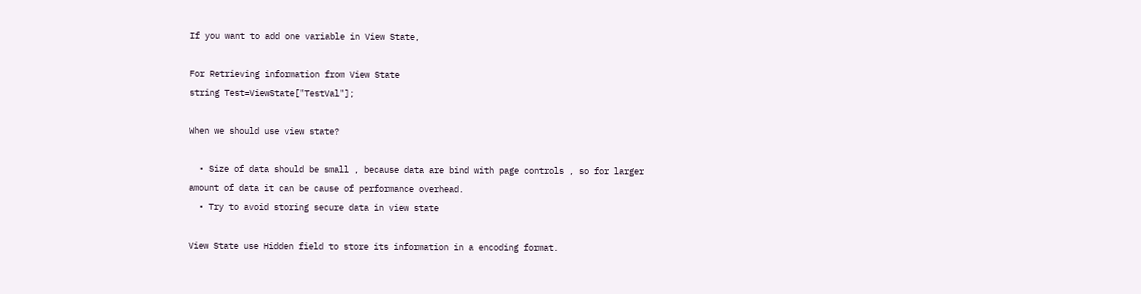If you want to add one variable in View State,

For Retrieving information from View State
string Test=ViewState["TestVal"];

When we should use view state?

  • Size of data should be small , because data are bind with page controls , so for larger amount of data it can be cause of performance overhead.
  • Try to avoid storing secure data in view state

View State use Hidden field to store its information in a encoding format.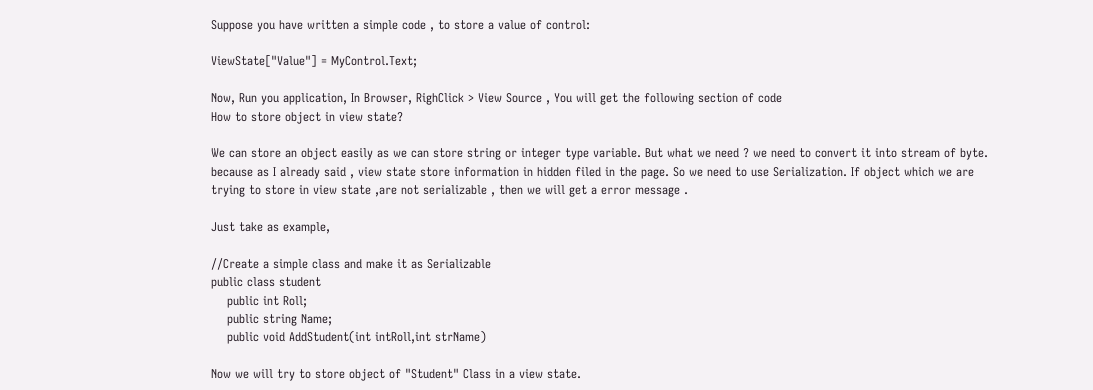Suppose you have written a simple code , to store a value of control:

ViewState["Value"] = MyControl.Text;

Now, Run you application, In Browser, RighClick > View Source , You will get the following section of code
How to store object in view state?

We can store an object easily as we can store string or integer type variable. But what we need ? we need to convert it into stream of byte. because as I already said , view state store information in hidden filed in the page. So we need to use Serialization. If object which we are trying to store in view state ,are not serializable , then we will get a error message .

Just take as example,

//Create a simple class and make it as Serializable
public class student
    public int Roll;
    public string Name;
    public void AddStudent(int intRoll,int strName)

Now we will try to store object of "Student" Class in a view state.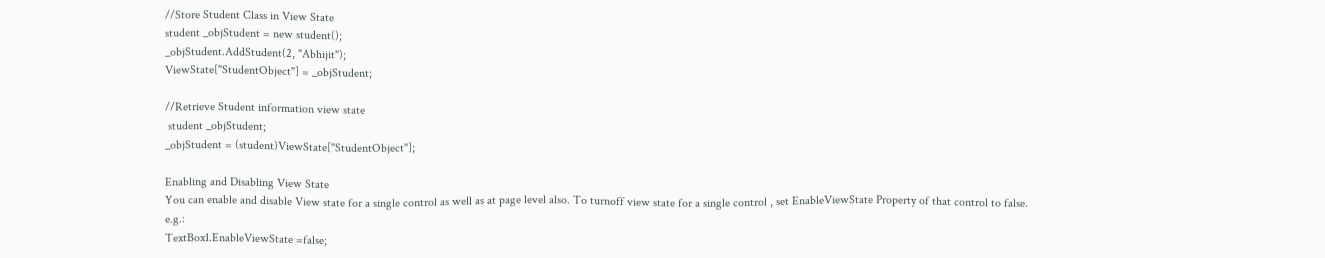//Store Student Class in View State
student _objStudent = new student();
_objStudent.AddStudent(2, "Abhijit");
ViewState["StudentObject"] = _objStudent;

//Retrieve Student information view state
 student _objStudent;
_objStudent = (student)ViewState["StudentObject"];

Enabling and Disabling View State
You can enable and disable View state for a single control as well as at page level also. To turnoff view state for a single control , set EnableViewState Property of that control to false. e.g.:
TextBox1.EnableViewState =false;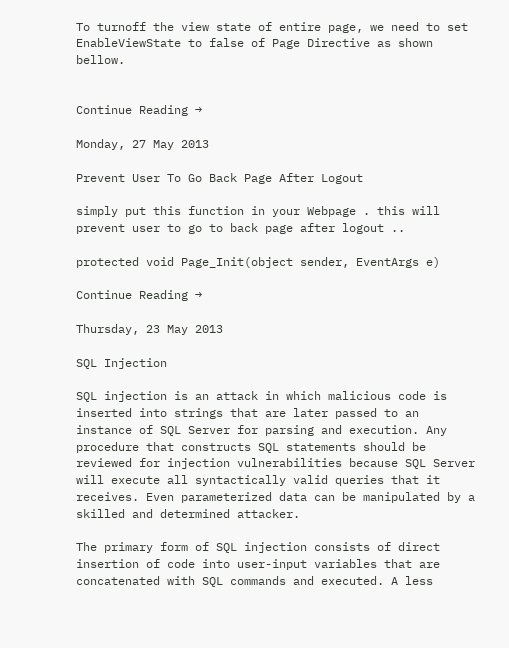To turnoff the view state of entire page, we need to set EnableViewState to false of Page Directive as shown bellow.


Continue Reading →

Monday, 27 May 2013

Prevent User To Go Back Page After Logout

simply put this function in your Webpage . this will prevent user to go to back page after logout ..

protected void Page_Init(object sender, EventArgs e)

Continue Reading →

Thursday, 23 May 2013

SQL Injection

SQL injection is an attack in which malicious code is inserted into strings that are later passed to an instance of SQL Server for parsing and execution. Any procedure that constructs SQL statements should be reviewed for injection vulnerabilities because SQL Server will execute all syntactically valid queries that it receives. Even parameterized data can be manipulated by a skilled and determined attacker.

The primary form of SQL injection consists of direct insertion of code into user-input variables that are concatenated with SQL commands and executed. A less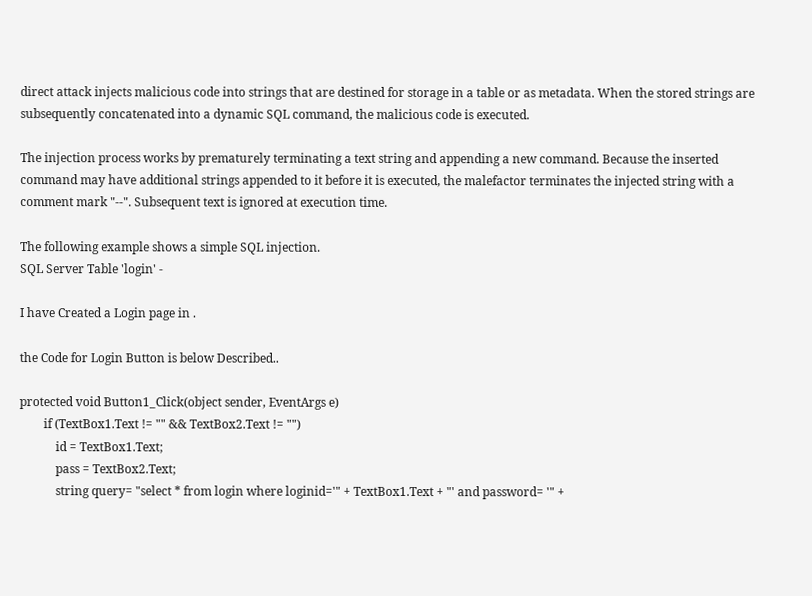direct attack injects malicious code into strings that are destined for storage in a table or as metadata. When the stored strings are subsequently concatenated into a dynamic SQL command, the malicious code is executed.

The injection process works by prematurely terminating a text string and appending a new command. Because the inserted command may have additional strings appended to it before it is executed, the malefactor terminates the injected string with a comment mark "--". Subsequent text is ignored at execution time.

The following example shows a simple SQL injection.
SQL Server Table 'login' -

I have Created a Login page in .

the Code for Login Button is below Described..

protected void Button1_Click(object sender, EventArgs e)
        if (TextBox1.Text != "" && TextBox2.Text != "")
            id = TextBox1.Text;
            pass = TextBox2.Text;
            string query= "select * from login where loginid='" + TextBox1.Text + "' and password= '" +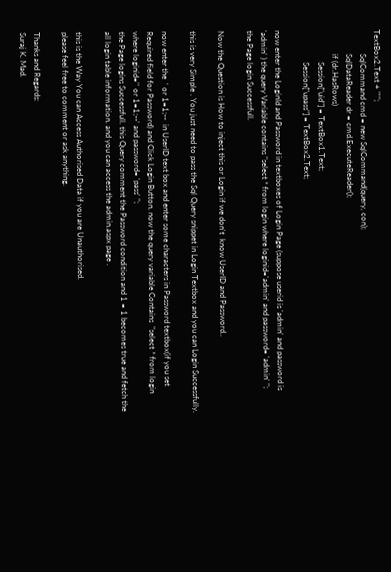TextBox2.Text + "'";
            SqlCommand cmd = new SqlCommand(query, con);
            SqlDataReader dr = cmd.ExecuteReader();
            if (dr.HasRows)
                Session["uid"] = TextBox1.Text;
                Session["upass"] = TextBox2.Text;

now enter the LoginId and Password in textboxes of Login Page (suppose userid is 'admin' and password is 'admin' ) the query Variable contains "select * from login where loginid='admin' and password= 'admin' ";
the Page login Successfull.

Now the Question is How to inject this or Login if we don't  know UserID and Password..

this is very Simple . You just need to pass the Sql Query snippet in Login Textbox and you can Login Successfully.

now enter the  ' or 1=1;--  in UserID text box and enter some characters in Password textbox(if you set Required field for Password) and Click Login Button. now the query variable Contains  "select * from login where loginid='' or 1=1;--' and password= 'pass' ";
the Page logins Successfull. this Query comment the Password condition and 1 = 1 becomes true and fetch the all login table information. and you can access the admin.aspx page .

this is the Way You can Access Authorised Data if you are Unauthorised.
please feel free to comment or ask anything.

Thanks and Regards:
Suraj K. Mad.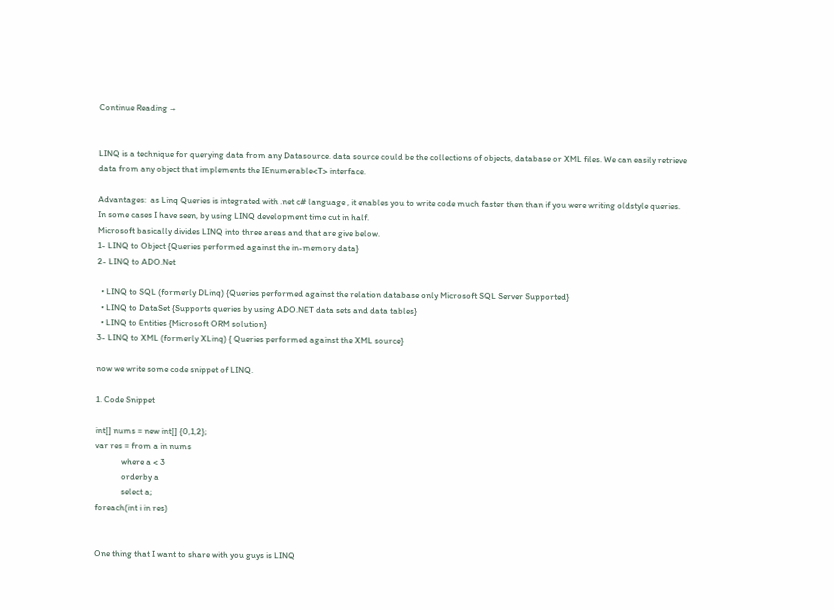Continue Reading →


LINQ is a technique for querying data from any Datasource. data source could be the collections of objects, database or XML files. We can easily retrieve data from any object that implements the IEnumerable<T> interface.

Advantages:  as Linq Queries is integrated with .net c# language , it enables you to write code much faster then than if you were writing oldstyle queries. In some cases I have seen, by using LINQ development time cut in half.
Microsoft basically divides LINQ into three areas and that are give below.
1- LINQ to Object {Queries performed against the in-memory data}
2- LINQ to ADO.Net

  • LINQ to SQL (formerly DLinq) {Queries performed against the relation database only Microsoft SQL Server Supported}
  • LINQ to DataSet {Supports queries by using ADO.NET data sets and data tables}
  • LINQ to Entities {Microsoft ORM solution}
3- LINQ to XML (formerly XLinq) { Queries performed against the XML source}

now we write some code snippet of LINQ.

1. Code Snippet

int[] nums = new int[] {0,1,2};
var res = from a in nums
             where a < 3
             orderby a
             select a;
foreach(int i in res)


One thing that I want to share with you guys is LINQ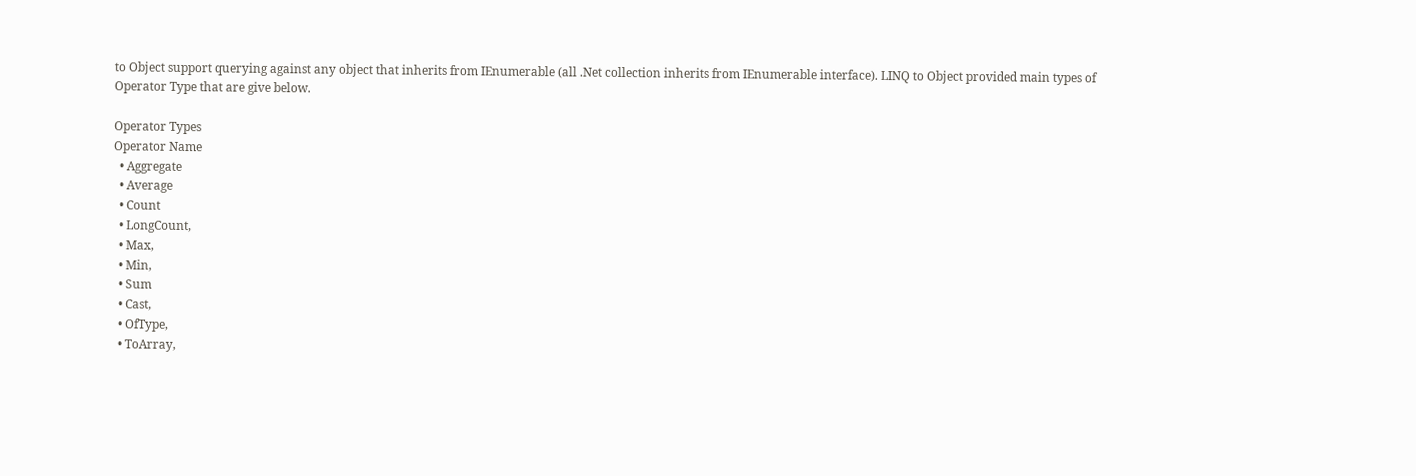to Object support querying against any object that inherits from IEnumerable (all .Net collection inherits from IEnumerable interface). LINQ to Object provided main types of Operator Type that are give below.

Operator Types
Operator Name
  • Aggregate
  • Average
  • Count
  • LongCount,
  • Max,
  • Min,
  • Sum
  • Cast,
  • OfType,
  • ToArray,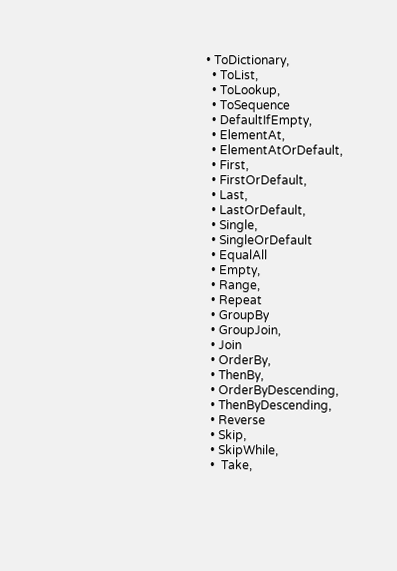• ToDictionary,
  • ToList,
  • ToLookup,
  • ToSequence
  • DefaultIfEmpty,
  • ElementAt,
  • ElementAtOrDefault,
  • First,
  • FirstOrDefault,
  • Last,
  • LastOrDefault,
  • Single,
  • SingleOrDefault
  • EqualAll
  • Empty,
  • Range,
  • Repeat
  • GroupBy
  • GroupJoin,
  • Join
  • OrderBy,
  • ThenBy,
  • OrderByDescending,
  • ThenByDescending,
  • Reverse
  • Skip,
  • SkipWhile,
  •  Take,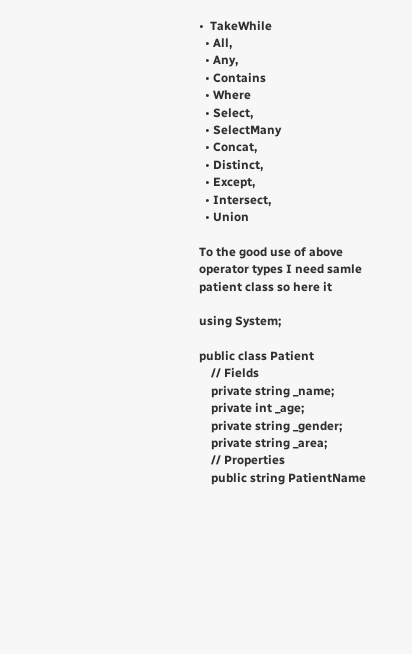•  TakeWhile
  • All,
  • Any,
  • Contains
  • Where
  • Select,
  • SelectMany
  • Concat,
  • Distinct,
  • Except,
  • Intersect,
  • Union

To the good use of above operator types I need samle patient class so here it

using System;

public class Patient
    // Fields
    private string _name;
    private int _age;
    private string _gender;
    private string _area;
    // Properties
    public string PatientName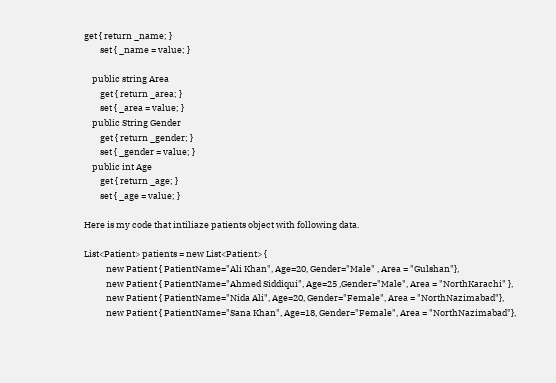get { return _name; }
        set { _name = value; }

    public string Area
        get { return _area; }
        set { _area = value; }
    public String Gender
        get { return _gender; }
        set { _gender = value; }
    public int Age
        get { return _age; }
        set { _age = value; }

Here is my code that intiliaze patients object with following data.

List<Patient> patients = new List<Patient> {
           new Patient { PatientName="Ali Khan", Age=20, Gender="Male" , Area = "Gulshan"},
           new Patient { PatientName="Ahmed Siddiqui", Age=25 ,Gender="Male", Area = "NorthKarachi" },
           new Patient { PatientName="Nida Ali", Age=20, Gender="Female", Area = "NorthNazimabad"},
           new Patient { PatientName="Sana Khan", Age=18, Gender="Female", Area = "NorthNazimabad"},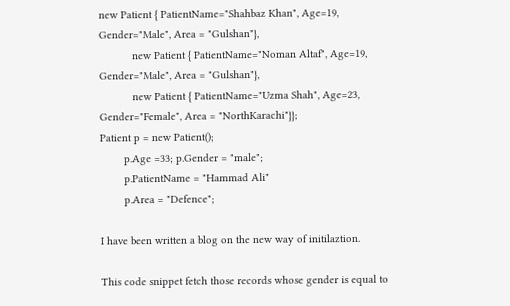new Patient { PatientName="Shahbaz Khan", Age=19, Gender="Male", Area = "Gulshan"},
           new Patient { PatientName="Noman Altaf", Age=19, Gender="Male", Area = "Gulshan"},
           new Patient { PatientName="Uzma Shah", Age=23, Gender="Female", Area = "NorthKarachi"}};
Patient p = new Patient();
        p.Age =33; p.Gender = "male";
        p.PatientName = "Hammad Ali"
        p.Area = "Defence";

I have been written a blog on the new way of initilaztion.

This code snippet fetch those records whose gender is equal to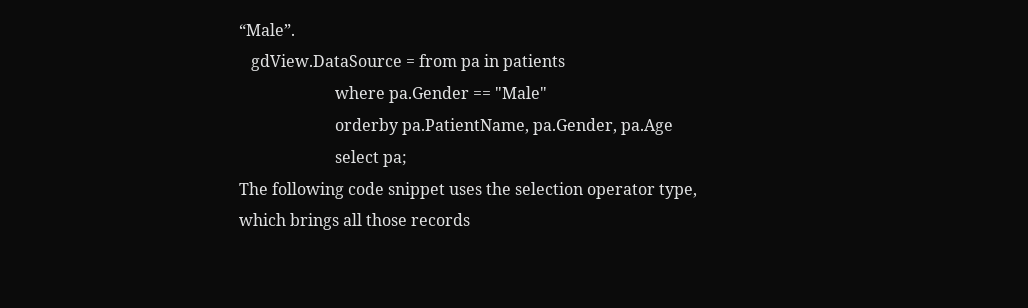“Male”.
   gdView.DataSource = from pa in patients
                        where pa.Gender == "Male"
                        orderby pa.PatientName, pa.Gender, pa.Age
                        select pa;
The following code snippet uses the selection operator type, which brings all those records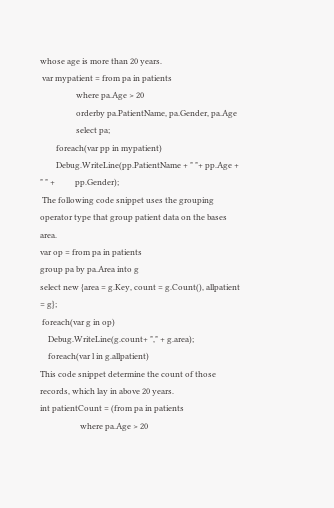whose age is more than 20 years.
 var mypatient = from pa in patients
                  where pa.Age > 20
                  orderby pa.PatientName, pa.Gender, pa.Age
                  select pa;
        foreach(var pp in mypatient)
        Debug.WriteLine(pp.PatientName + " "+ pp.Age + " " +          pp.Gender);
 The following code snippet uses the grouping operator type that group patient data on the bases area.
var op = from pa in patients
group pa by pa.Area into g
select new {area = g.Key, count = g.Count(), allpatient = g};
 foreach(var g in op)
    Debug.WriteLine(g.count+ "," + g.area);
    foreach(var l in g.allpatient)
This code snippet determine the count of those records, which lay in above 20 years.
int patientCount = (from pa in patients
                    where pa.Age > 20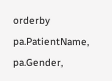orderby pa.PatientName, pa.Gender,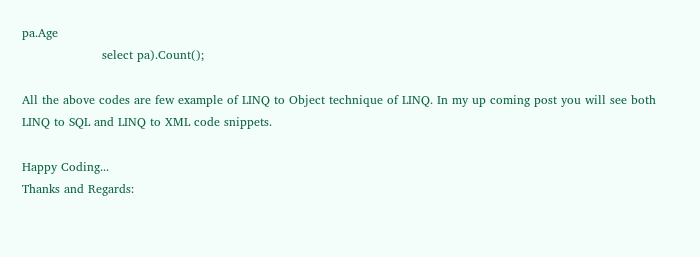pa.Age
                    select pa).Count();

All the above codes are few example of LINQ to Object technique of LINQ. In my up coming post you will see both LINQ to SQL and LINQ to XML code snippets.

Happy Coding...
Thanks and Regards: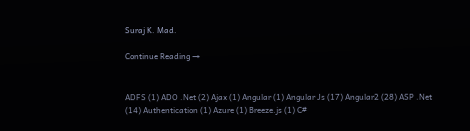Suraj K. Mad.

Continue Reading →


ADFS (1) ADO .Net (2) Ajax (1) Angular (1) Angular Js (17) Angular2 (28) ASP .Net (14) Authentication (1) Azure (1) Breeze.js (1) C#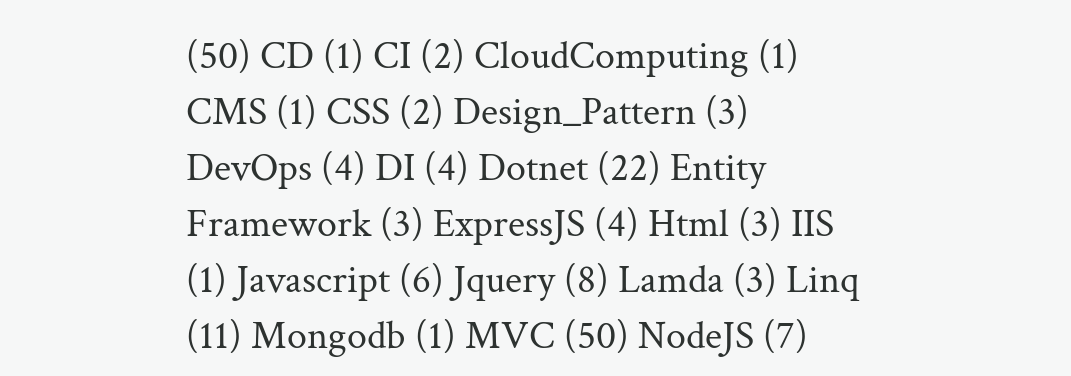(50) CD (1) CI (2) CloudComputing (1) CMS (1) CSS (2) Design_Pattern (3) DevOps (4) DI (4) Dotnet (22) Entity Framework (3) ExpressJS (4) Html (3) IIS (1) Javascript (6) Jquery (8) Lamda (3) Linq (11) Mongodb (1) MVC (50) NodeJS (7)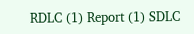RDLC (1) Report (1) SDLC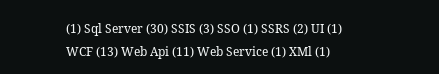(1) Sql Server (30) SSIS (3) SSO (1) SSRS (2) UI (1) WCF (13) Web Api (11) Web Service (1) XMl (1)